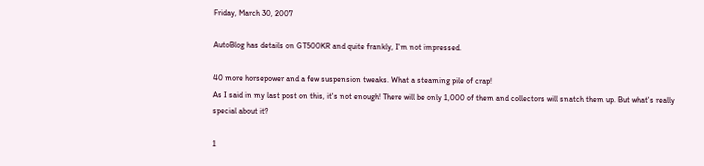Friday, March 30, 2007

AutoBlog has details on GT500KR and quite frankly, I'm not impressed.

40 more horsepower and a few suspension tweaks. What a steaming pile of crap!
As I said in my last post on this, it's not enough! There will be only 1,000 of them and collectors will snatch them up. But what's really special about it?

1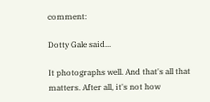comment:

Dotty Gale said...

It photographs well. And that's all that matters. After all, it's not how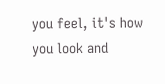you feel, it's how you look and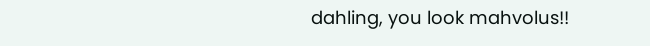dahling, you look mahvolus!!